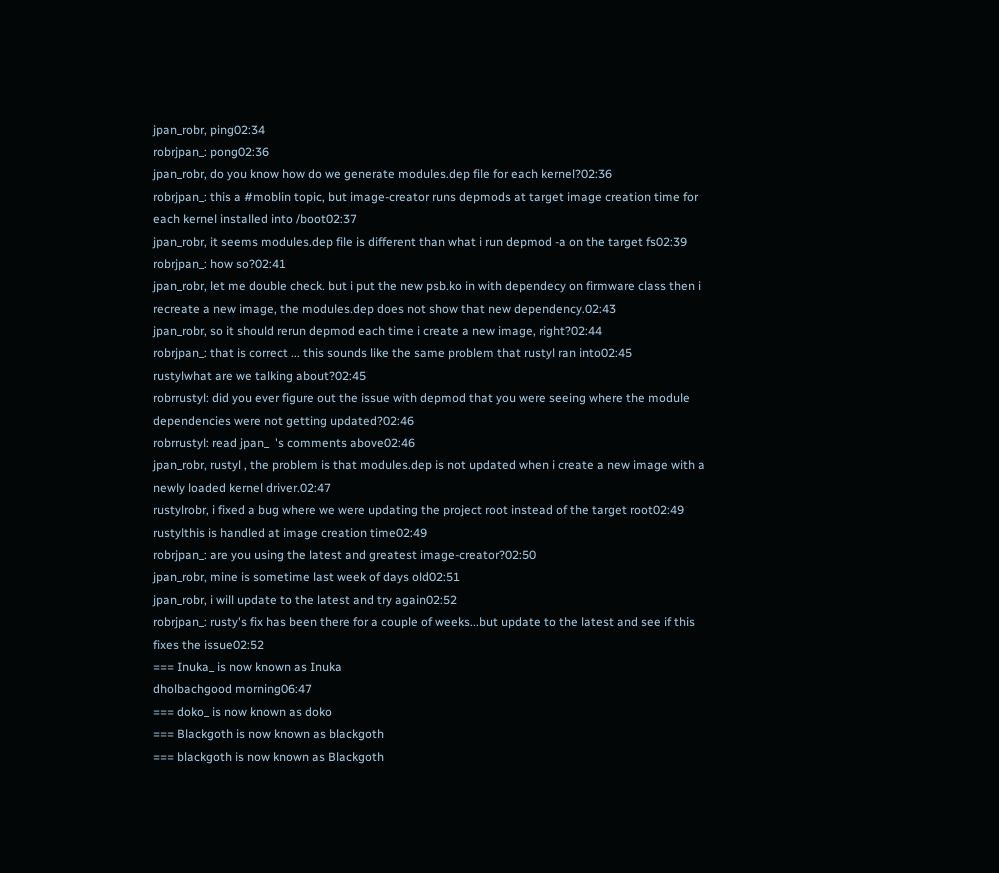jpan_robr, ping02:34
robrjpan_: pong02:36
jpan_robr, do you know how do we generate modules.dep file for each kernel?02:36
robrjpan_: this a #moblin topic, but image-creator runs depmods at target image creation time for each kernel installed into /boot02:37
jpan_robr, it seems modules.dep file is different than what i run depmod -a on the target fs02:39
robrjpan_: how so?02:41
jpan_robr, let me double check. but i put the new psb.ko in with dependecy on firmware class then i recreate a new image, the modules.dep does not show that new dependency.02:43
jpan_robr, so it should rerun depmod each time i create a new image, right?02:44
robrjpan_: that is correct ... this sounds like the same problem that rustyl ran into02:45
rustylwhat are we talking about?02:45
robrrustyl: did you ever figure out the issue with depmod that you were seeing where the module dependencies were not getting updated?02:46
robrrustyl: read jpan_  's comments above02:46
jpan_robr, rustyl , the problem is that modules.dep is not updated when i create a new image with a newly loaded kernel driver.02:47
rustylrobr, i fixed a bug where we were updating the project root instead of the target root02:49
rustylthis is handled at image creation time02:49
robrjpan_: are you using the latest and greatest image-creator?02:50
jpan_robr, mine is sometime last week of days old02:51
jpan_robr, i will update to the latest and try again02:52
robrjpan_: rusty's fix has been there for a couple of weeks...but update to the latest and see if this fixes the issue02:52
=== Inuka_ is now known as Inuka
dholbachgood morning06:47
=== doko_ is now known as doko
=== Blackgoth is now known as blackgoth
=== blackgoth is now known as Blackgoth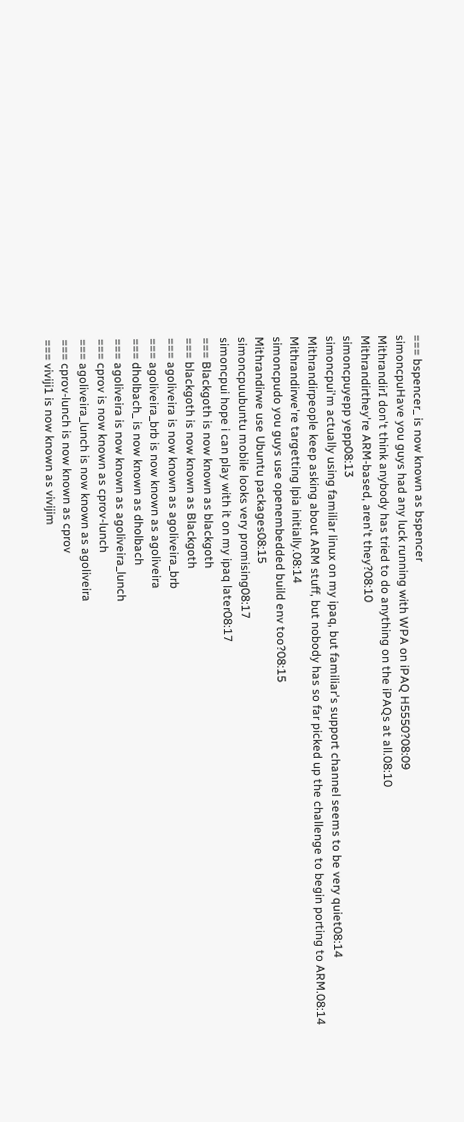=== bspencer_ is now known as bspencer
simoncpuHave you guys had any luck running with WPA on iPAQ H5550?08:09
MithrandirI don't think anybody has tried to do anything on the iPAQs at all.08:10
Mithrandirthey're ARM-based, aren't they?08:10
simoncpuyepp yepp08:13
simoncpui'm actually using familiar linux on my ipaq, but familiar's support channel seems to be very quiet08:14
Mithrandirpeople keep asking about ARM stuff, but nobody has so far picked up the challenge to begin porting to ARM.08:14
Mithrandirwe're targetting lpia initially.08:14
simoncpudo you guys use openembedded build env too?08:15
Mithrandirwe use Ubuntu packages08:15
simoncpuubuntu mobile looks very promising08:17
simoncpui hope i can play with it on my ipaq later08:17
=== Blackgoth is now known as blackgoth
=== blackgoth is now known as Blackgoth
=== agoliveira is now known as agoliveira_brb
=== agoliveira_brb is now known as agoliveira
=== dholbach_ is now known as dholbach
=== agoliveira is now known as agoliveira_lunch
=== cprov is now known as cprov-lunch
=== agoliveira_lunch is now known as agoliveira
=== cprov-lunch is now known as cprov
=== viviji1 is now known as vivijim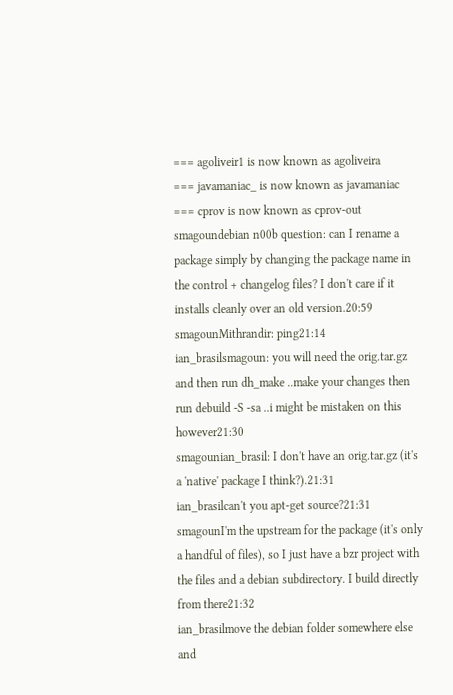=== agoliveir1 is now known as agoliveira
=== javamaniac_ is now known as javamaniac
=== cprov is now known as cprov-out
smagoundebian n00b question: can I rename a package simply by changing the package name in the control + changelog files? I don't care if it installs cleanly over an old version.20:59
smagounMithrandir: ping21:14
ian_brasilsmagoun: you will need the orig.tar.gz and then run dh_make ..make your changes then run debuild -S -sa ..i might be mistaken on this however21:30
smagounian_brasil: I don't have an orig.tar.gz (it's a 'native' package I think?).21:31
ian_brasilcan't you apt-get source?21:31
smagounI'm the upstream for the package (it's only a handful of files), so I just have a bzr project with the files and a debian subdirectory. I build directly from there21:32
ian_brasilmove the debian folder somewhere else and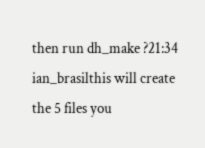then run dh_make ?21:34
ian_brasilthis will create the 5 files you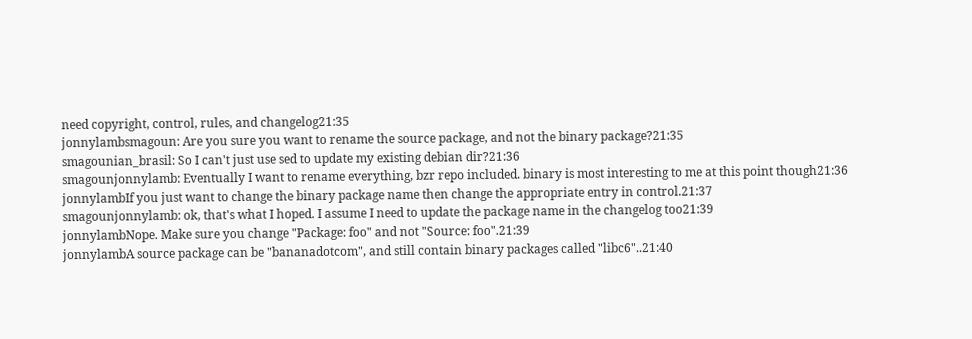need copyright, control, rules, and changelog21:35
jonnylambsmagoun: Are you sure you want to rename the source package, and not the binary package?21:35
smagounian_brasil: So I can't just use sed to update my existing debian dir?21:36
smagounjonnylamb: Eventually I want to rename everything, bzr repo included. binary is most interesting to me at this point though21:36
jonnylambIf you just want to change the binary package name then change the appropriate entry in control.21:37
smagounjonnylamb: ok, that's what I hoped. I assume I need to update the package name in the changelog too21:39
jonnylambNope. Make sure you change "Package: foo" and not "Source: foo".21:39
jonnylambA source package can be "bananadotcom", and still contain binary packages called "libc6"..21:40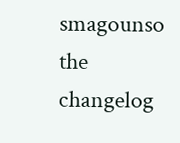smagounso the changelog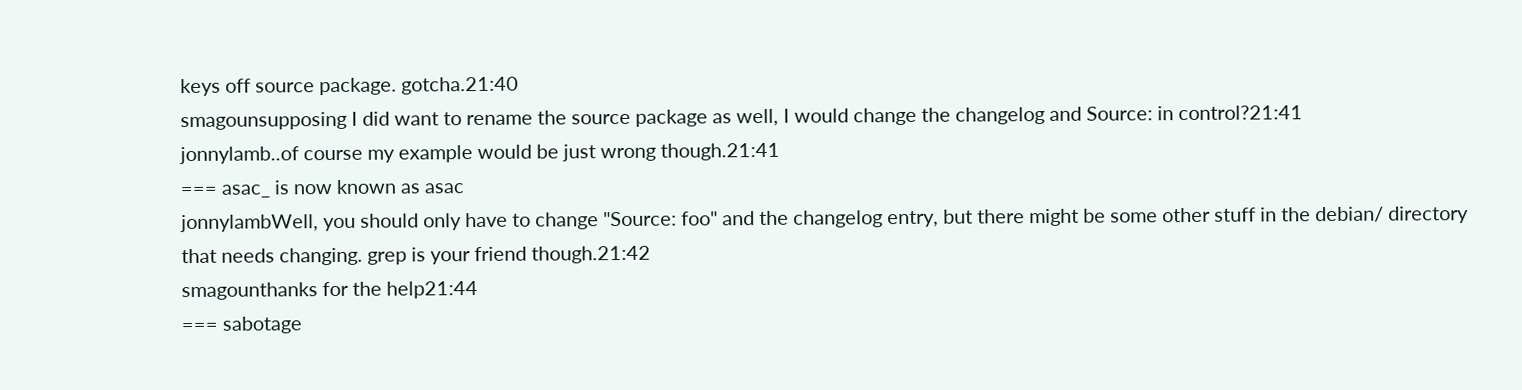keys off source package. gotcha.21:40
smagounsupposing I did want to rename the source package as well, I would change the changelog and Source: in control?21:41
jonnylamb..of course my example would be just wrong though.21:41
=== asac_ is now known as asac
jonnylambWell, you should only have to change "Source: foo" and the changelog entry, but there might be some other stuff in the debian/ directory that needs changing. grep is your friend though.21:42
smagounthanks for the help21:44
=== sabotage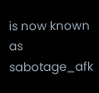is now known as sabotage_afk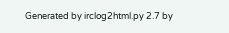Generated by irclog2html.py 2.7 by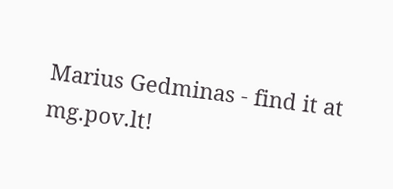Marius Gedminas - find it at mg.pov.lt!